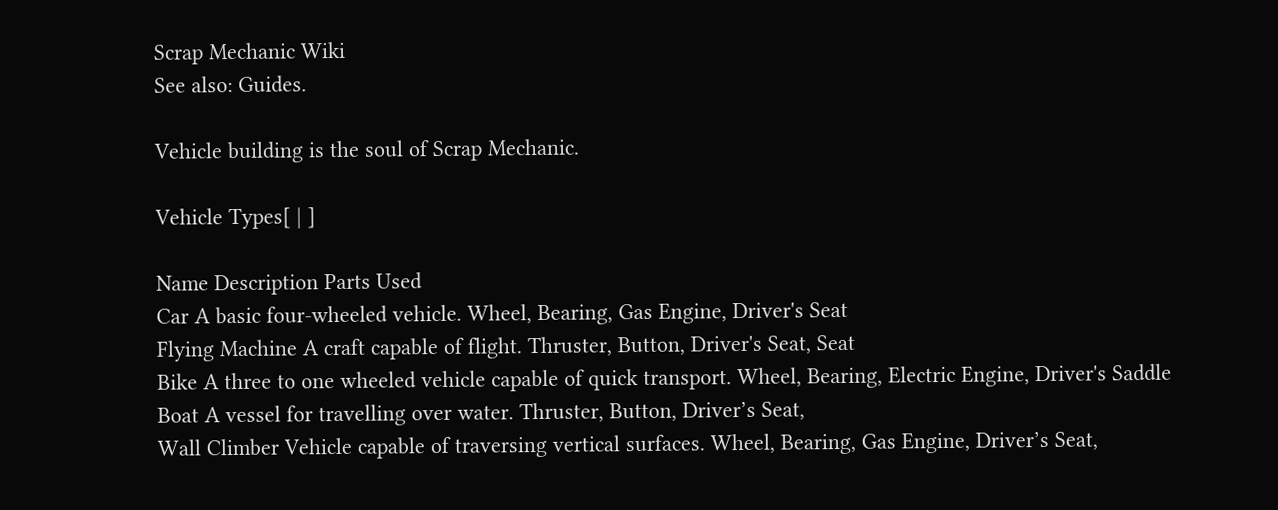Scrap Mechanic Wiki
See also: Guides.

Vehicle building is the soul of Scrap Mechanic.

Vehicle Types[ | ]

Name Description Parts Used
Car A basic four-wheeled vehicle. Wheel, Bearing, Gas Engine, Driver's Seat
Flying Machine A craft capable of flight. Thruster, Button, Driver's Seat, Seat
Bike A three to one wheeled vehicle capable of quick transport. Wheel, Bearing, Electric Engine, Driver's Saddle
Boat A vessel for travelling over water. Thruster, Button, Driver’s Seat,
Wall Climber Vehicle capable of traversing vertical surfaces. Wheel, Bearing, Gas Engine, Driver’s Seat,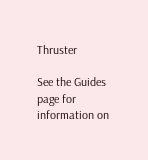Thruster

See the Guides page for information on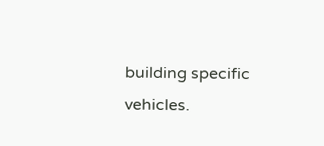building specific vehicles.